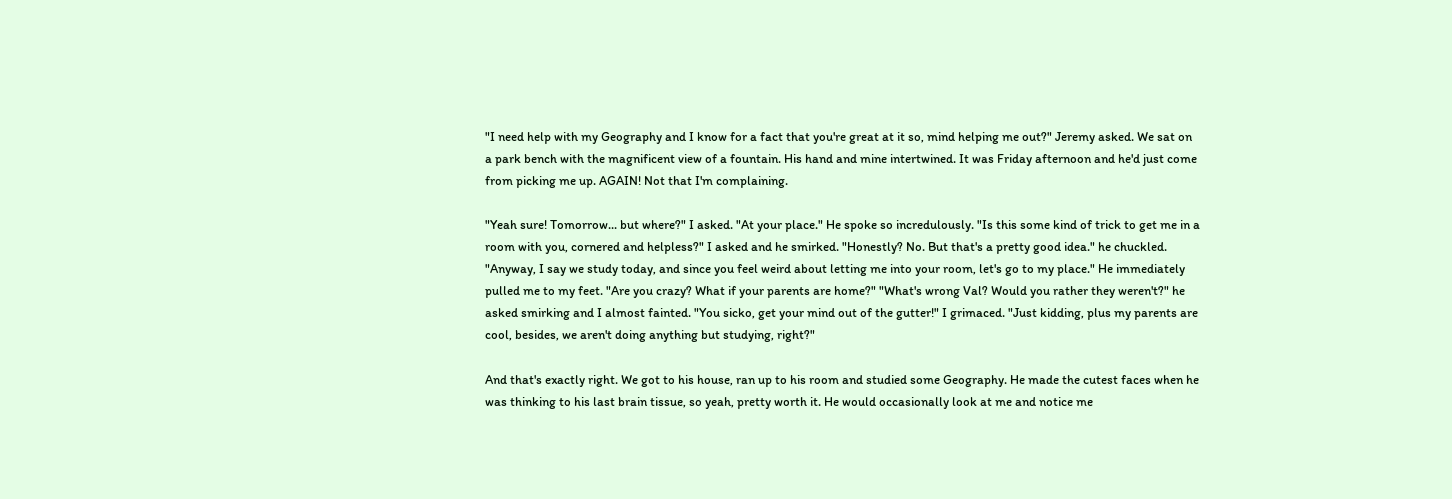"I need help with my Geography and I know for a fact that you're great at it so, mind helping me out?" Jeremy asked. We sat on a park bench with the magnificent view of a fountain. His hand and mine intertwined. It was Friday afternoon and he'd just come from picking me up. AGAIN! Not that I'm complaining.

"Yeah sure! Tomorrow... but where?" I asked. "At your place." He spoke so incredulously. "Is this some kind of trick to get me in a room with you, cornered and helpless?" I asked and he smirked. "Honestly? No. But that's a pretty good idea." he chuckled. "Anyway, I say we study today, and since you feel weird about letting me into your room, let's go to my place." He immediately pulled me to my feet. "Are you crazy? What if your parents are home?" "What's wrong Val? Would you rather they weren't?" he asked smirking and I almost fainted. "You sicko, get your mind out of the gutter!" I grimaced. "Just kidding, plus my parents are cool, besides, we aren't doing anything but studying, right?"

And that's exactly right. We got to his house, ran up to his room and studied some Geography. He made the cutest faces when he was thinking to his last brain tissue, so yeah, pretty worth it. He would occasionally look at me and notice me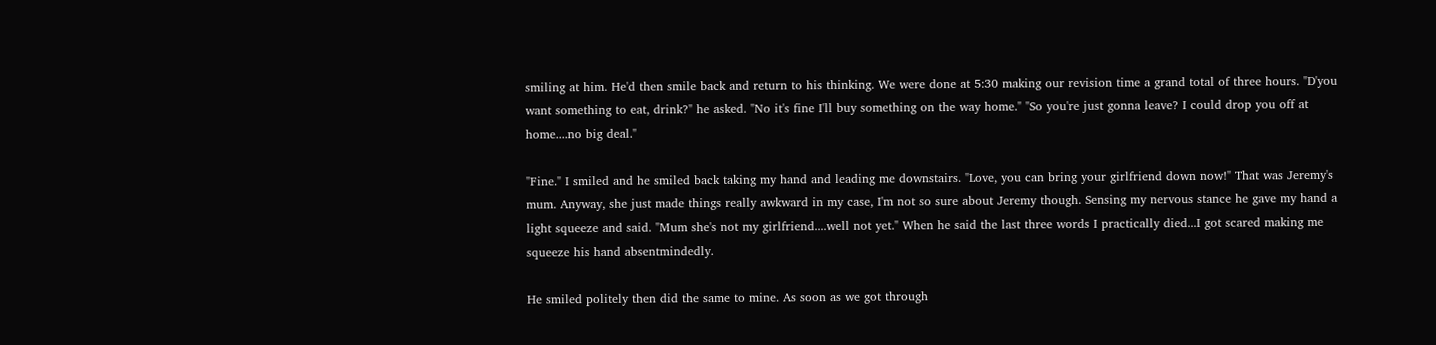smiling at him. He'd then smile back and return to his thinking. We were done at 5:30 making our revision time a grand total of three hours. "D'you want something to eat, drink?" he asked. "No it's fine I'll buy something on the way home." "So you're just gonna leave? I could drop you off at home....no big deal."

"Fine." I smiled and he smiled back taking my hand and leading me downstairs. "Love, you can bring your girlfriend down now!" That was Jeremy's mum. Anyway, she just made things really awkward in my case, I'm not so sure about Jeremy though. Sensing my nervous stance he gave my hand a light squeeze and said. "Mum she's not my girlfriend....well not yet." When he said the last three words I practically died...I got scared making me squeeze his hand absentmindedly.

He smiled politely then did the same to mine. As soon as we got through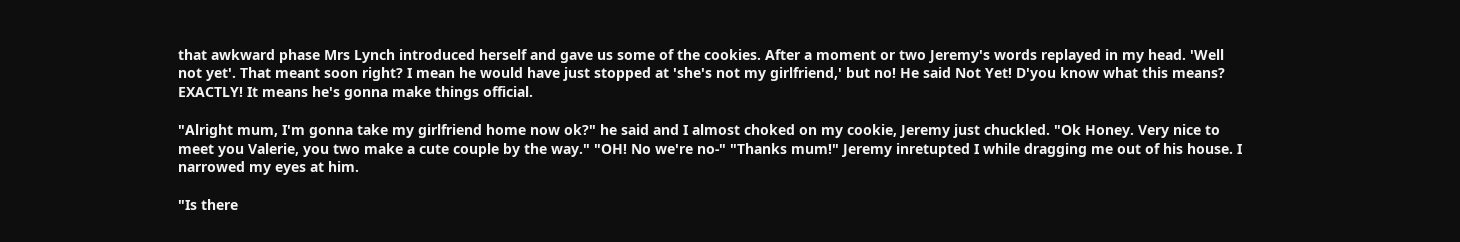that awkward phase Mrs Lynch introduced herself and gave us some of the cookies. After a moment or two Jeremy's words replayed in my head. 'Well not yet'. That meant soon right? I mean he would have just stopped at 'she's not my girlfriend,' but no! He said Not Yet! D'you know what this means? EXACTLY! It means he's gonna make things official.

"Alright mum, I'm gonna take my girlfriend home now ok?" he said and I almost choked on my cookie, Jeremy just chuckled. "Ok Honey. Very nice to meet you Valerie, you two make a cute couple by the way." "OH! No we're no-" "Thanks mum!" Jeremy inretupted I while dragging me out of his house. I narrowed my eyes at him.

"Is there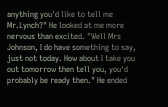anything you'd like to tell me Mr.Lynch?" He looked at me more nervous than excited. "Well Mrs Johnson, I do have something to say, just not today. How about I take you out tomorrow then tell you, you'd probably be ready then." He ended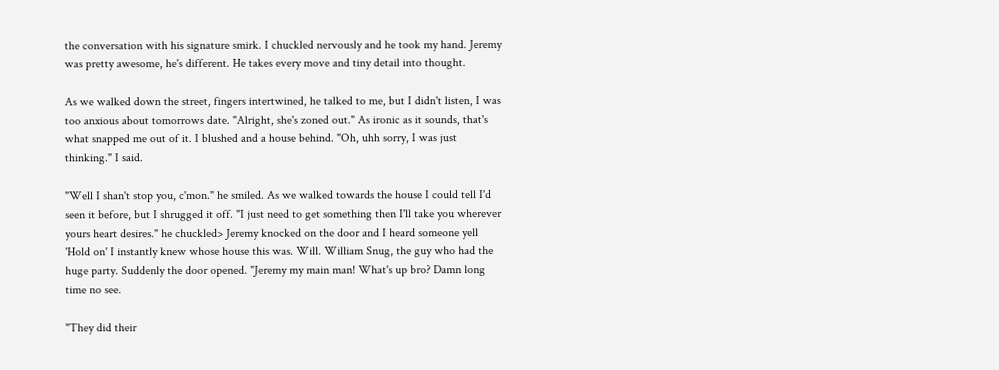the conversation with his signature smirk. I chuckled nervously and he took my hand. Jeremy was pretty awesome, he's different. He takes every move and tiny detail into thought.

As we walked down the street, fingers intertwined, he talked to me, but I didn't listen, I was too anxious about tomorrows date. "Alright, she's zoned out." As ironic as it sounds, that's what snapped me out of it. I blushed and a house behind. "Oh, uhh sorry, I was just thinking." I said.

"Well I shan't stop you, c'mon." he smiled. As we walked towards the house I could tell I'd seen it before, but I shrugged it off. "I just need to get something then I'll take you wherever yours heart desires." he chuckled> Jeremy knocked on the door and I heard someone yell 'Hold on' I instantly knew whose house this was. Will. William Snug, the guy who had the huge party. Suddenly the door opened. "Jeremy my main man! What's up bro? Damn long time no see.

"They did their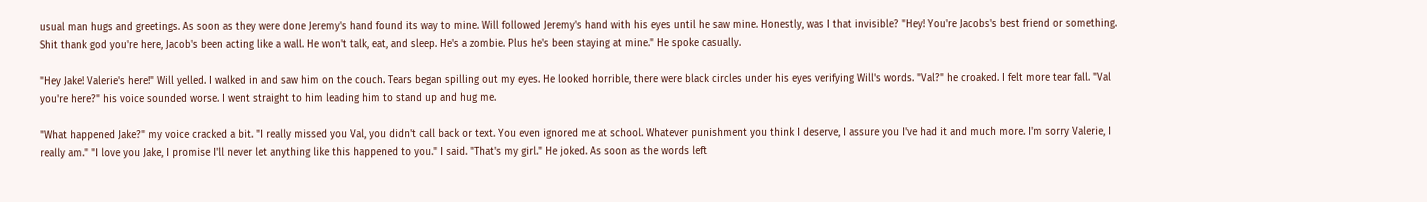usual man hugs and greetings. As soon as they were done Jeremy's hand found its way to mine. Will followed Jeremy's hand with his eyes until he saw mine. Honestly, was I that invisible? "Hey! You're Jacobs's best friend or something. Shit thank god you're here, Jacob's been acting like a wall. He won't talk, eat, and sleep. He's a zombie. Plus he's been staying at mine." He spoke casually.

"Hey Jake! Valerie's here!" Will yelled. I walked in and saw him on the couch. Tears began spilling out my eyes. He looked horrible, there were black circles under his eyes verifying Will's words. "Val?" he croaked. I felt more tear fall. "Val you're here?" his voice sounded worse. I went straight to him leading him to stand up and hug me.

"What happened Jake?" my voice cracked a bit. "I really missed you Val, you didn't call back or text. You even ignored me at school. Whatever punishment you think I deserve, I assure you I've had it and much more. I'm sorry Valerie, I really am." "I love you Jake, I promise I'll never let anything like this happened to you." I said. "That's my girl." He joked. As soon as the words left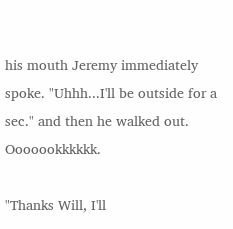his mouth Jeremy immediately spoke. "Uhhh...I'll be outside for a sec." and then he walked out. Ooooookkkkkk.

"Thanks Will, I'll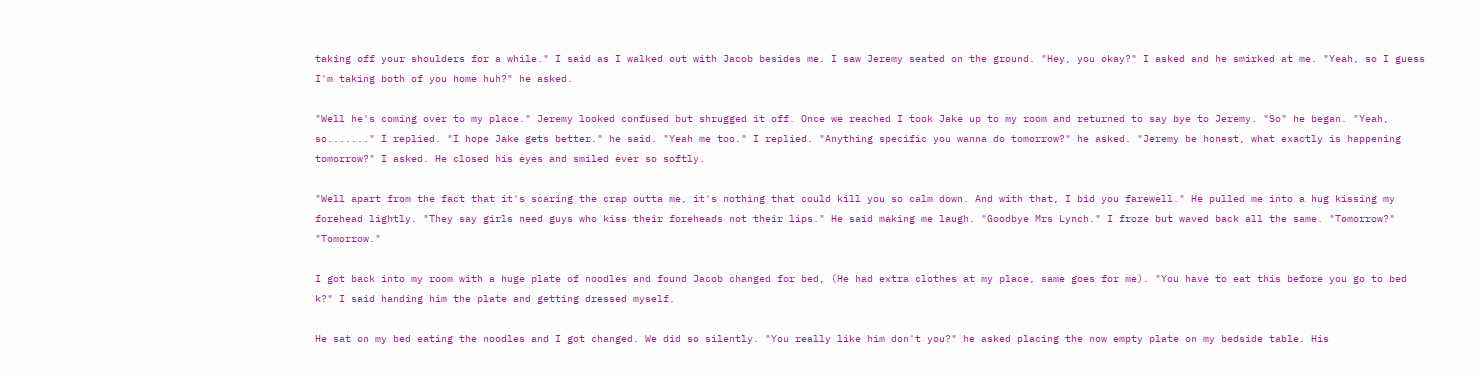taking off your shoulders for a while." I said as I walked out with Jacob besides me. I saw Jeremy seated on the ground. "Hey, you okay?" I asked and he smirked at me. "Yeah, so I guess I'm taking both of you home huh?" he asked.

"Well he's coming over to my place." Jeremy looked confused but shrugged it off. Once we reached I took Jake up to my room and returned to say bye to Jeremy. "So" he began. "Yeah, so......." I replied. "I hope Jake gets better." he said. "Yeah me too." I replied. "Anything specific you wanna do tomorrow?" he asked. "Jeremy be honest, what exactly is happening tomorrow?" I asked. He closed his eyes and smiled ever so softly.

"Well apart from the fact that it's scaring the crap outta me, it's nothing that could kill you so calm down. And with that, I bid you farewell." He pulled me into a hug kissing my forehead lightly. "They say girls need guys who kiss their foreheads not their lips." He said making me laugh. "Goodbye Mrs Lynch." I froze but waved back all the same. "Tomorrow?" "Tomorrow."

I got back into my room with a huge plate of noodles and found Jacob changed for bed, (He had extra clothes at my place, same goes for me). "You have to eat this before you go to bed k?" I said handing him the plate and getting dressed myself.

He sat on my bed eating the noodles and I got changed. We did so silently. "You really like him don't you?" he asked placing the now empty plate on my bedside table. His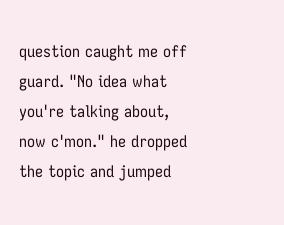question caught me off guard. "No idea what you're talking about, now c'mon." he dropped the topic and jumped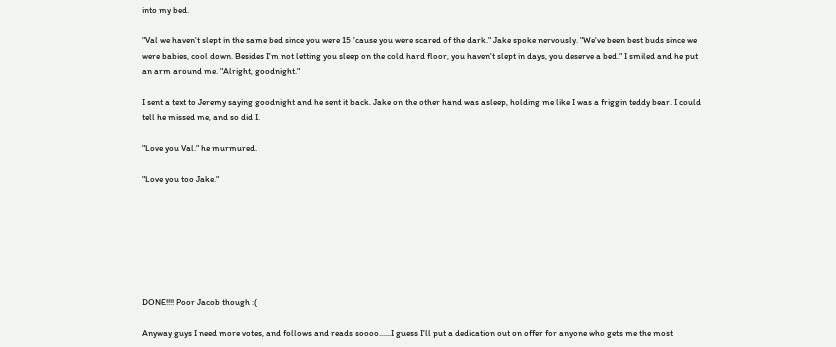into my bed.

"Val we haven't slept in the same bed since you were 15 'cause you were scared of the dark." Jake spoke nervously. "We've been best buds since we were babies, cool down. Besides I'm not letting you sleep on the cold hard floor, you haven't slept in days, you deserve a bed." I smiled and he put an arm around me. "Alright, goodnight."

I sent a text to Jeremy saying goodnight and he sent it back. Jake on the other hand was asleep, holding me like I was a friggin teddy bear. I could tell he missed me, and so did I.

"Love you Val." he murmured.

"Love you too Jake."







DONE!!!! Poor Jacob though :(

Anyway guys I need more votes, and follows and reads soooo......I guess I'll put a dedication out on offer for anyone who gets me the most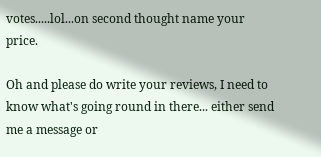votes.....lol...on second thought name your price.

Oh and please do write your reviews, I need to know what's going round in there... either send me a message or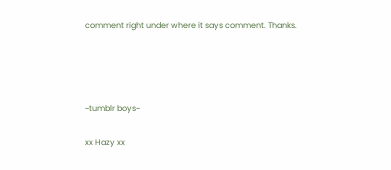comment right under where it says comment. Thanks.




~tumblr boys~

xx Hazy xx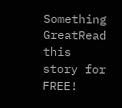Something GreatRead this story for FREE!